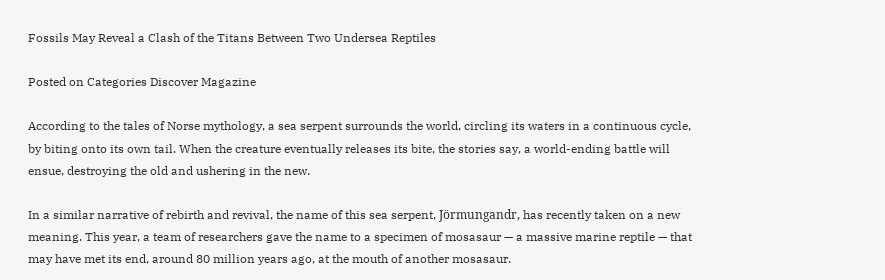Fossils May Reveal a Clash of the Titans Between Two Undersea Reptiles

Posted on Categories Discover Magazine

According to the tales of Norse mythology, a sea serpent surrounds the world, circling its waters in a continuous cycle, by biting onto its own tail. When the creature eventually releases its bite, the stories say, a world-ending battle will ensue, destroying the old and ushering in the new.

In a similar narrative of rebirth and revival, the name of this sea serpent, Jörmungandr, has recently taken on a new meaning. This year, a team of researchers gave the name to a specimen of mosasaur — a massive marine reptile — that may have met its end, around 80 million years ago, at the mouth of another mosasaur.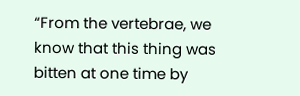“From the vertebrae, we know that this thing was bitten at one time by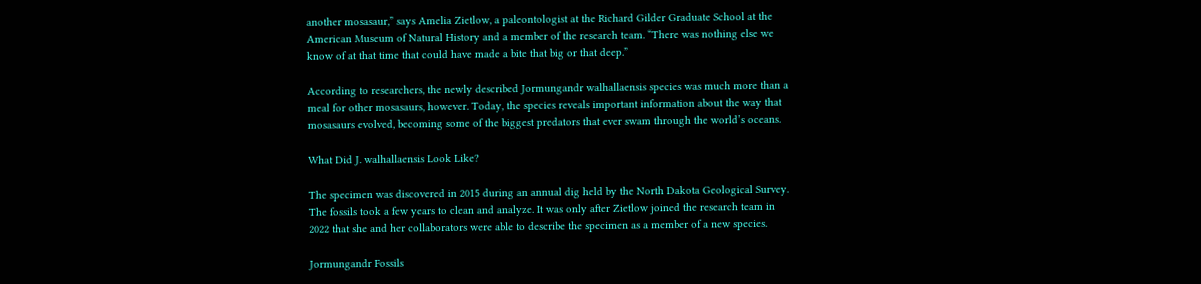another mosasaur,” says Amelia Zietlow, a paleontologist at the Richard Gilder Graduate School at the American Museum of Natural History and a member of the research team. “There was nothing else we know of at that time that could have made a bite that big or that deep.”

According to researchers, the newly described Jormungandr walhallaensis species was much more than a meal for other mosasaurs, however. Today, the species reveals important information about the way that mosasaurs evolved, becoming some of the biggest predators that ever swam through the world’s oceans.

What Did J. walhallaensis Look Like?

The specimen was discovered in 2015 during an annual dig held by the North Dakota Geological Survey. The fossils took a few years to clean and analyze. It was only after Zietlow joined the research team in 2022 that she and her collaborators were able to describe the specimen as a member of a new species.

Jormungandr Fossils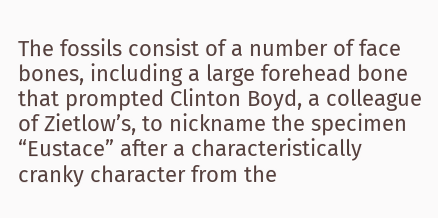The fossils consist of a number of face bones, including a large forehead bone that prompted Clinton Boyd, a colleague of Zietlow’s, to nickname the specimen “Eustace” after a characteristically cranky character from the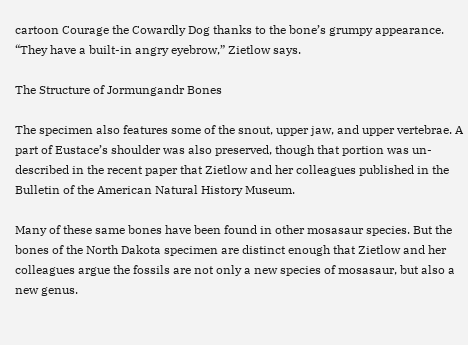cartoon Courage the Cowardly Dog thanks to the bone’s grumpy appearance. “They have a built-in angry eyebrow,” Zietlow says.

The Structure of Jormungandr Bones

The specimen also features some of the snout, upper jaw, and upper vertebrae. A part of Eustace’s shoulder was also preserved, though that portion was un-described in the recent paper that Zietlow and her colleagues published in the Bulletin of the American Natural History Museum.

Many of these same bones have been found in other mosasaur species. But the bones of the North Dakota specimen are distinct enough that Zietlow and her colleagues argue the fossils are not only a new species of mosasaur, but also a new genus.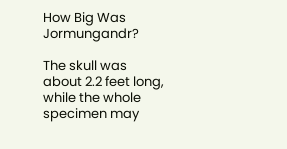How Big Was Jormungandr?

The skull was about 2.2 feet long, while the whole specimen may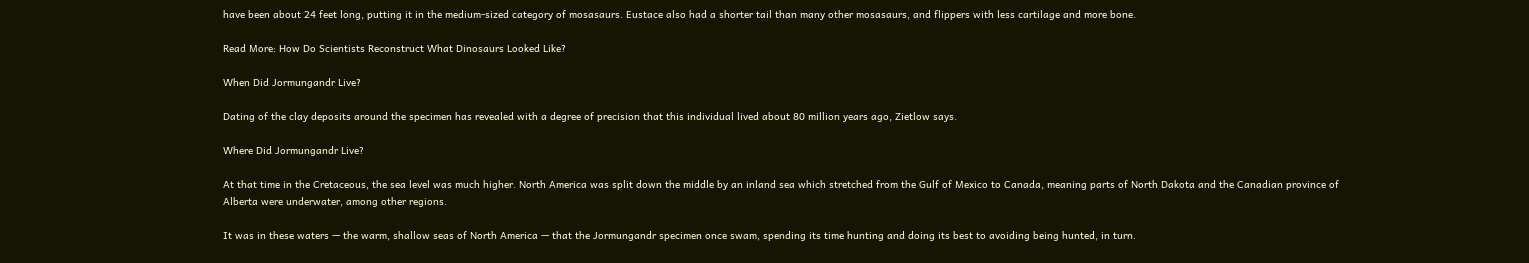have been about 24 feet long, putting it in the medium-sized category of mosasaurs. Eustace also had a shorter tail than many other mosasaurs, and flippers with less cartilage and more bone.

Read More: How Do Scientists Reconstruct What Dinosaurs Looked Like?

When Did Jormungandr Live?

Dating of the clay deposits around the specimen has revealed with a degree of precision that this individual lived about 80 million years ago, Zietlow says.

Where Did Jormungandr Live?

At that time in the Cretaceous, the sea level was much higher. North America was split down the middle by an inland sea which stretched from the Gulf of Mexico to Canada, meaning parts of North Dakota and the Canadian province of Alberta were underwater, among other regions.

It was in these waters — the warm, shallow seas of North America — that the Jormungandr specimen once swam, spending its time hunting and doing its best to avoiding being hunted, in turn.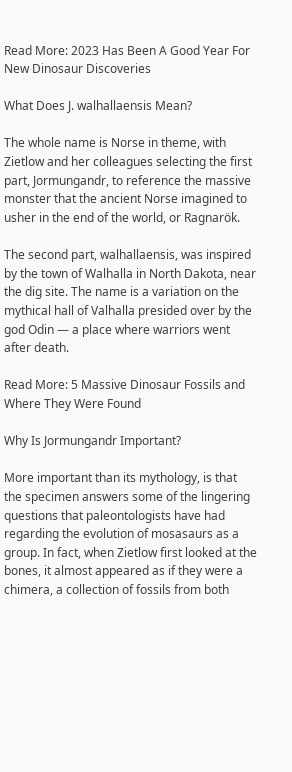Read More: 2023 Has Been A Good Year For New Dinosaur Discoveries

What Does J. walhallaensis Mean?

The whole name is Norse in theme, with Zietlow and her colleagues selecting the first part, Jormungandr, to reference the massive monster that the ancient Norse imagined to usher in the end of the world, or Ragnarök.

The second part, walhallaensis, was inspired by the town of Walhalla in North Dakota, near the dig site. The name is a variation on the mythical hall of Valhalla presided over by the god Odin — a place where warriors went after death.

Read More: 5 Massive Dinosaur Fossils and Where They Were Found

Why Is Jormungandr Important?

More important than its mythology, is that the specimen answers some of the lingering questions that paleontologists have had regarding the evolution of mosasaurs as a group. In fact, when Zietlow first looked at the bones, it almost appeared as if they were a chimera, a collection of fossils from both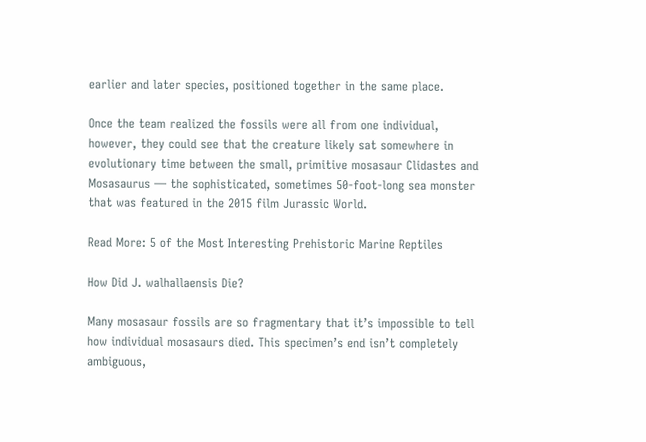earlier and later species, positioned together in the same place.

Once the team realized the fossils were all from one individual, however, they could see that the creature likely sat somewhere in evolutionary time between the small, primitive mosasaur Clidastes and Mosasaurus — the sophisticated, sometimes 50-foot-long sea monster that was featured in the 2015 film Jurassic World.

Read More: 5 of the Most Interesting Prehistoric Marine Reptiles

How Did J. walhallaensis Die?

Many mosasaur fossils are so fragmentary that it’s impossible to tell how individual mosasaurs died. This specimen’s end isn’t completely ambiguous,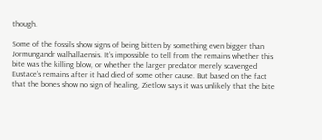though.

Some of the fossils show signs of being bitten by something even bigger than Jormungandr walhallaensis. It’s impossible to tell from the remains whether this bite was the killing blow, or whether the larger predator merely scavenged Eustace’s remains after it had died of some other cause. But based on the fact that the bones show no sign of healing, Zietlow says it was unlikely that the bite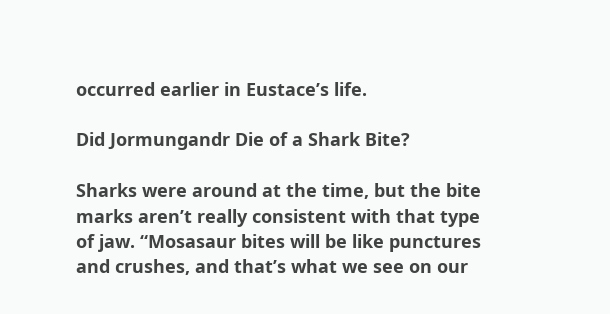occurred earlier in Eustace’s life.

Did Jormungandr Die of a Shark Bite?

Sharks were around at the time, but the bite marks aren’t really consistent with that type of jaw. “Mosasaur bites will be like punctures and crushes, and that’s what we see on our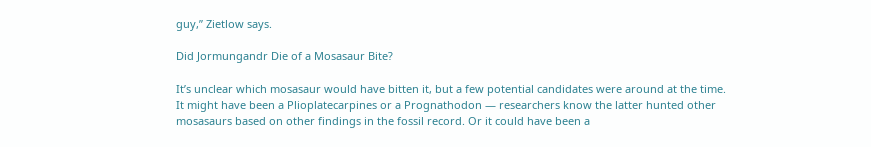guy,” Zietlow says.

Did Jormungandr Die of a Mosasaur Bite?

It’s unclear which mosasaur would have bitten it, but a few potential candidates were around at the time. It might have been a Plioplatecarpines or a Prognathodon — researchers know the latter hunted other mosasaurs based on other findings in the fossil record. Or it could have been a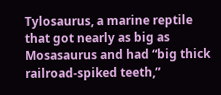Tylosaurus, a marine reptile that got nearly as big as Mosasaurus and had “big thick railroad-spiked teeth,”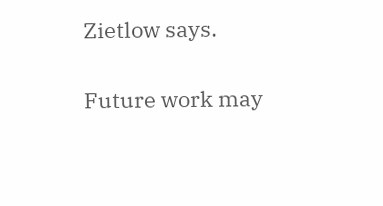Zietlow says.

Future work may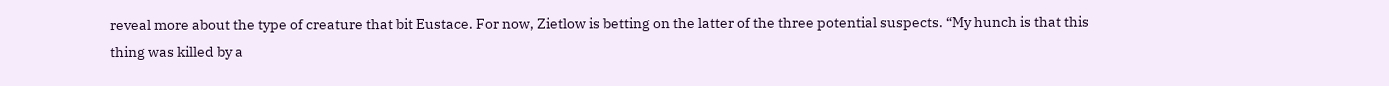reveal more about the type of creature that bit Eustace. For now, Zietlow is betting on the latter of the three potential suspects. “My hunch is that this thing was killed by a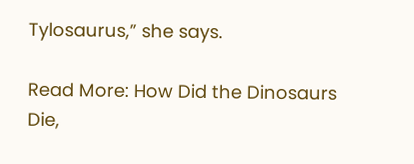Tylosaurus,” she says.

Read More: How Did the Dinosaurs Die,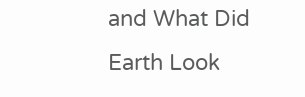and What Did Earth Look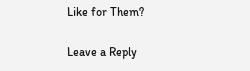Like for Them?

Leave a Reply